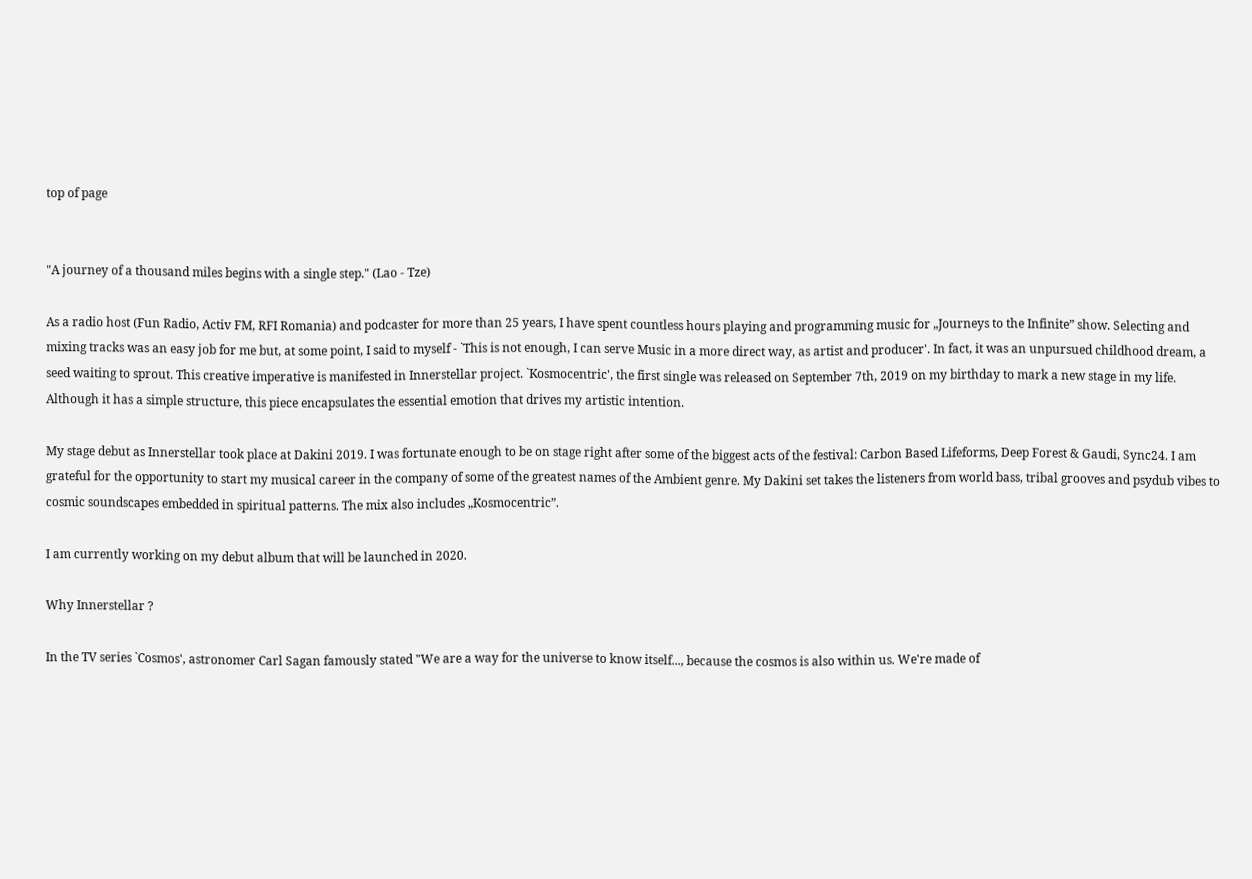top of page


"A journey of a thousand miles begins with a single step." (Lao - Tze)

As a radio host (Fun Radio, Activ FM, RFI Romania) and podcaster for more than 25 years, I have spent countless hours playing and programming music for „Journeys to the Infinite” show. Selecting and mixing tracks was an easy job for me but, at some point, I said to myself - `This is not enough, I can serve Music in a more direct way, as artist and producer'. In fact, it was an unpursued childhood dream, a seed waiting to sprout. This creative imperative is manifested in Innerstellar project. `Kosmocentric', the first single was released on September 7th, 2019 on my birthday to mark a new stage in my life. Although it has a simple structure, this piece encapsulates the essential emotion that drives my artistic intention.

My stage debut as Innerstellar took place at Dakini 2019. I was fortunate enough to be on stage right after some of the biggest acts of the festival: Carbon Based Lifeforms, Deep Forest & Gaudi, Sync24. I am grateful for the opportunity to start my musical career in the company of some of the greatest names of the Ambient genre. My Dakini set takes the listeners from world bass, tribal grooves and psydub vibes to cosmic soundscapes embedded in spiritual patterns. The mix also includes „Kosmocentric”.

I am currently working on my debut album that will be launched in 2020.

Why Innerstellar ?

In the TV series `Cosmos', astronomer Carl Sagan famously stated "We are a way for the universe to know itself..., because the cosmos is also within us. We're made of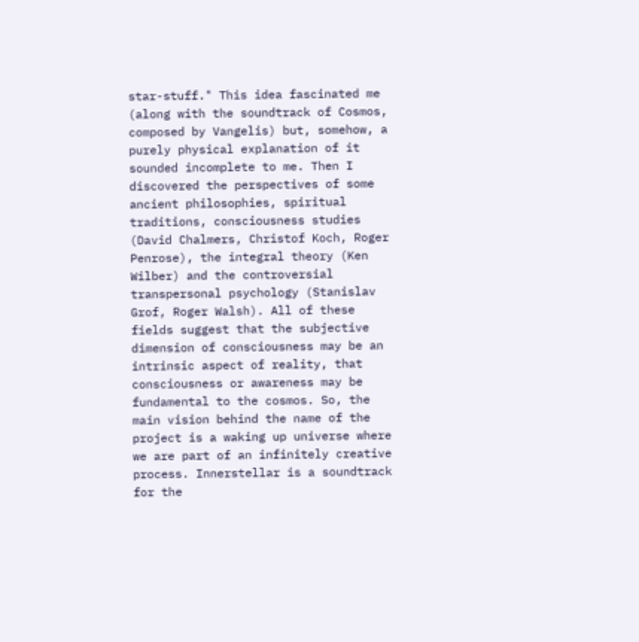star-stuff." This idea fascinated me (along with the soundtrack of Cosmos, composed by Vangelis) but, somehow, a purely physical explanation of it sounded incomplete to me. Then I discovered the perspectives of some ancient philosophies, spiritual traditions, consciousness studies (David Chalmers, Christof Koch, Roger Penrose), the integral theory (Ken Wilber) and the controversial transpersonal psychology (Stanislav Grof, Roger Walsh). All of these fields suggest that the subjective dimension of consciousness may be an intrinsic aspect of reality, that consciousness or awareness may be fundamental to the cosmos. So, the main vision behind the name of the project is a waking up universe where we are part of an infinitely creative process. Innerstellar is a soundtrack for the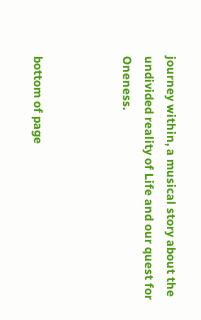journey within, a musical story about the undivided reality of Life and our quest for Oneness.



bottom of page